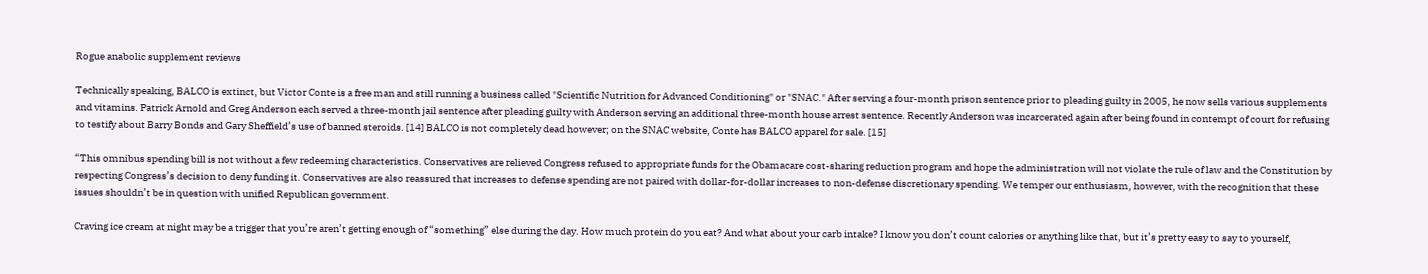Rogue anabolic supplement reviews

Technically speaking, BALCO is extinct, but Victor Conte is a free man and still running a business called "Scientific Nutrition for Advanced Conditioning" or "SNAC." After serving a four-month prison sentence prior to pleading guilty in 2005, he now sells various supplements and vitamins. Patrick Arnold and Greg Anderson each served a three-month jail sentence after pleading guilty with Anderson serving an additional three-month house arrest sentence. Recently Anderson was incarcerated again after being found in contempt of court for refusing to testify about Barry Bonds and Gary Sheffield’s use of banned steroids. [14] BALCO is not completely dead however; on the SNAC website, Conte has BALCO apparel for sale. [15]

“This omnibus spending bill is not without a few redeeming characteristics. Conservatives are relieved Congress refused to appropriate funds for the Obamacare cost-sharing reduction program and hope the administration will not violate the rule of law and the Constitution by respecting Congress’s decision to deny funding it. Conservatives are also reassured that increases to defense spending are not paired with dollar-for-dollar increases to non-defense discretionary spending. We temper our enthusiasm, however, with the recognition that these issues shouldn’t be in question with unified Republican government.

Craving ice cream at night may be a trigger that you’re aren’t getting enough of “something” else during the day. How much protein do you eat? And what about your carb intake? I know you don’t count calories or anything like that, but it’s pretty easy to say to yourself,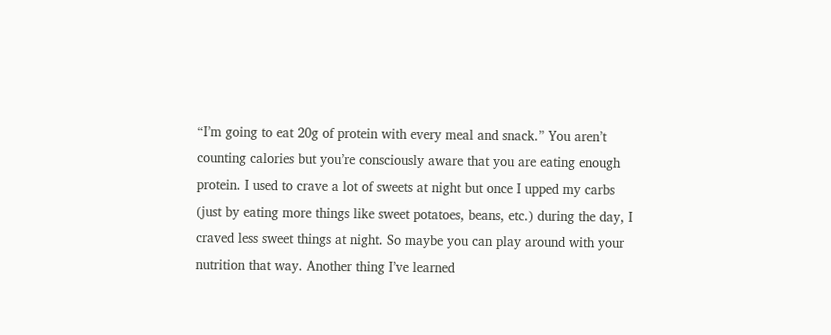“I’m going to eat 20g of protein with every meal and snack.” You aren’t counting calories but you’re consciously aware that you are eating enough protein. I used to crave a lot of sweets at night but once I upped my carbs (just by eating more things like sweet potatoes, beans, etc.) during the day, I craved less sweet things at night. So maybe you can play around with your nutrition that way. Another thing I’ve learned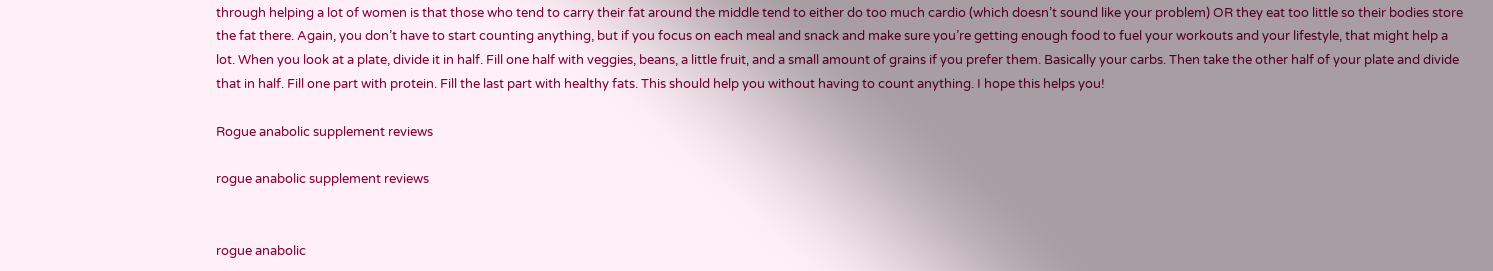through helping a lot of women is that those who tend to carry their fat around the middle tend to either do too much cardio (which doesn’t sound like your problem) OR they eat too little so their bodies store the fat there. Again, you don’t have to start counting anything, but if you focus on each meal and snack and make sure you’re getting enough food to fuel your workouts and your lifestyle, that might help a lot. When you look at a plate, divide it in half. Fill one half with veggies, beans, a little fruit, and a small amount of grains if you prefer them. Basically your carbs. Then take the other half of your plate and divide that in half. Fill one part with protein. Fill the last part with healthy fats. This should help you without having to count anything. I hope this helps you!

Rogue anabolic supplement reviews

rogue anabolic supplement reviews


rogue anabolic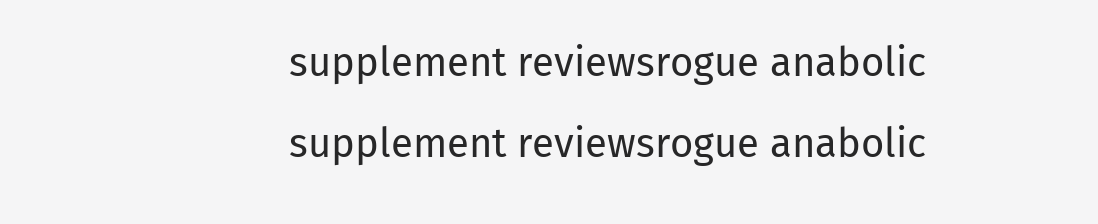supplement reviewsrogue anabolic supplement reviewsrogue anabolic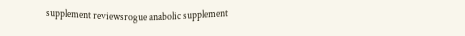supplement reviewsrogue anabolic supplement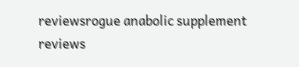reviewsrogue anabolic supplement reviews